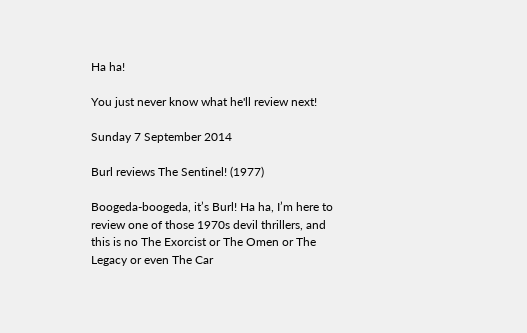Ha ha!

You just never know what he'll review next!

Sunday 7 September 2014

Burl reviews The Sentinel! (1977)

Boogeda-boogeda, it’s Burl! Ha ha, I’m here to review one of those 1970s devil thrillers, and this is no The Exorcist or The Omen or The Legacy or even The Car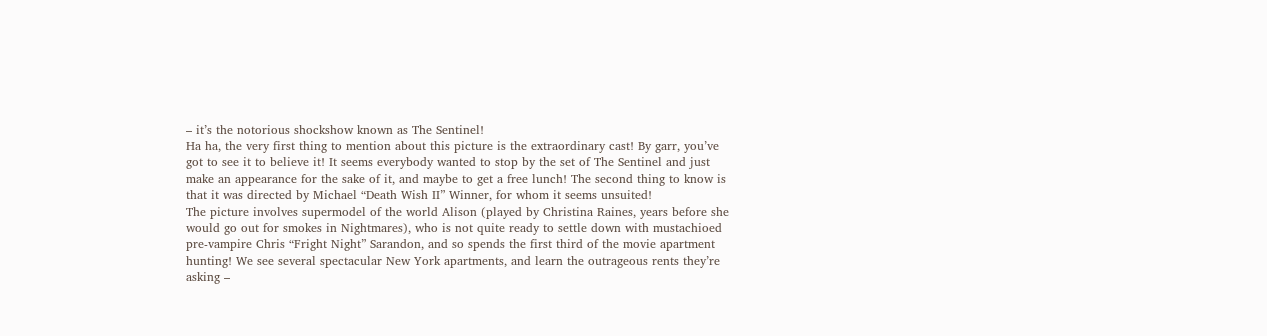– it’s the notorious shockshow known as The Sentinel!
Ha ha, the very first thing to mention about this picture is the extraordinary cast! By garr, you’ve got to see it to believe it! It seems everybody wanted to stop by the set of The Sentinel and just make an appearance for the sake of it, and maybe to get a free lunch! The second thing to know is that it was directed by Michael “Death Wish II” Winner, for whom it seems unsuited!
The picture involves supermodel of the world Alison (played by Christina Raines, years before she would go out for smokes in Nightmares), who is not quite ready to settle down with mustachioed pre-vampire Chris “Fright Night” Sarandon, and so spends the first third of the movie apartment hunting! We see several spectacular New York apartments, and learn the outrageous rents they’re asking –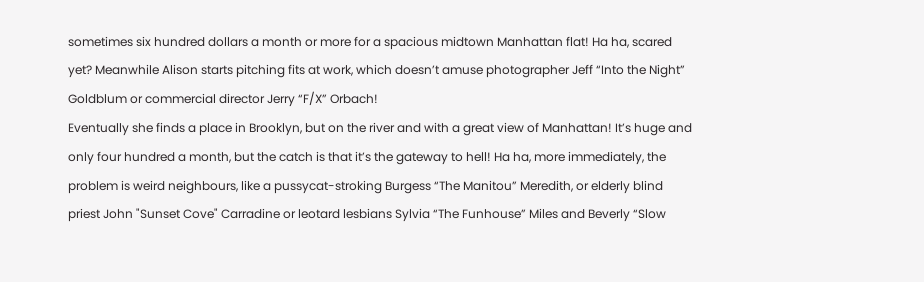sometimes six hundred dollars a month or more for a spacious midtown Manhattan flat! Ha ha, scared yet? Meanwhile Alison starts pitching fits at work, which doesn’t amuse photographer Jeff “Into the Night” Goldblum or commercial director Jerry “F/X” Orbach!
Eventually she finds a place in Brooklyn, but on the river and with a great view of Manhattan! It’s huge and only four hundred a month, but the catch is that it’s the gateway to hell! Ha ha, more immediately, the problem is weird neighbours, like a pussycat-stroking Burgess “The Manitou” Meredith, or elderly blind priest John "Sunset Cove" Carradine or leotard lesbians Sylvia “The Funhouse” Miles and Beverly “Slow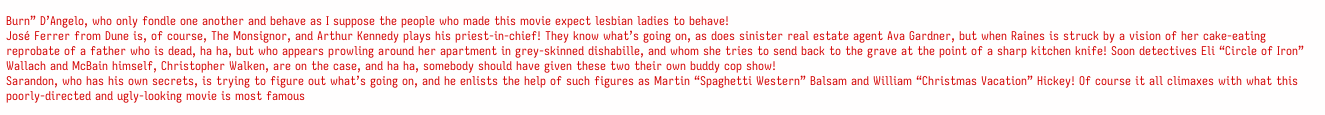Burn” D’Angelo, who only fondle one another and behave as I suppose the people who made this movie expect lesbian ladies to behave!
José Ferrer from Dune is, of course, The Monsignor, and Arthur Kennedy plays his priest-in-chief! They know what’s going on, as does sinister real estate agent Ava Gardner, but when Raines is struck by a vision of her cake-eating reprobate of a father who is dead, ha ha, but who appears prowling around her apartment in grey-skinned dishabille, and whom she tries to send back to the grave at the point of a sharp kitchen knife! Soon detectives Eli “Circle of Iron” Wallach and McBain himself, Christopher Walken, are on the case, and ha ha, somebody should have given these two their own buddy cop show!
Sarandon, who has his own secrets, is trying to figure out what’s going on, and he enlists the help of such figures as Martin “Spaghetti Western” Balsam and William “Christmas Vacation” Hickey! Of course it all climaxes with what this poorly-directed and ugly-looking movie is most famous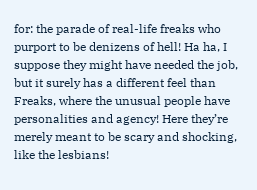for: the parade of real-life freaks who purport to be denizens of hell! Ha ha, I suppose they might have needed the job, but it surely has a different feel than Freaks, where the unusual people have personalities and agency! Here they’re merely meant to be scary and shocking, like the lesbians!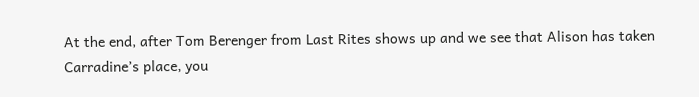At the end, after Tom Berenger from Last Rites shows up and we see that Alison has taken Carradine’s place, you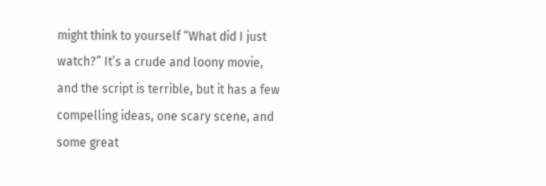might think to yourself “What did I just watch?” It’s a crude and loony movie, and the script is terrible, but it has a few compelling ideas, one scary scene, and some great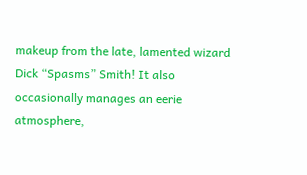makeup from the late, lamented wizard Dick “Spasms” Smith! It also occasionally manages an eerie atmosphere,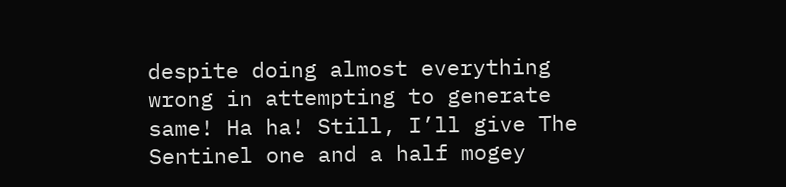despite doing almost everything wrong in attempting to generate same! Ha ha! Still, I’ll give The Sentinel one and a half mogey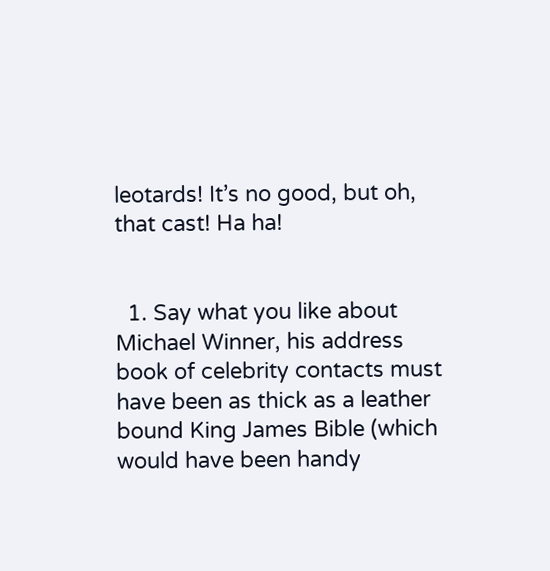leotards! It’s no good, but oh, that cast! Ha ha!


  1. Say what you like about Michael Winner, his address book of celebrity contacts must have been as thick as a leather bound King James Bible (which would have been handy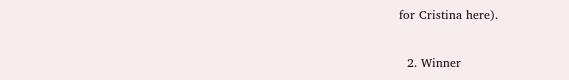for Cristina here).

  2. Winner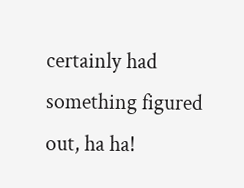certainly had something figured out, ha ha!